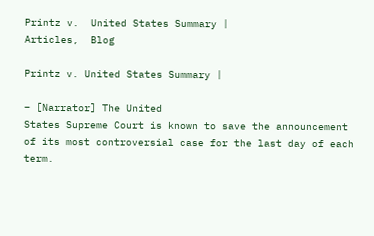Printz v.  United States Summary |
Articles,  Blog

Printz v. United States Summary |

– [Narrator] The United
States Supreme Court is known to save the announcement of its most controversial case for the last day of each term.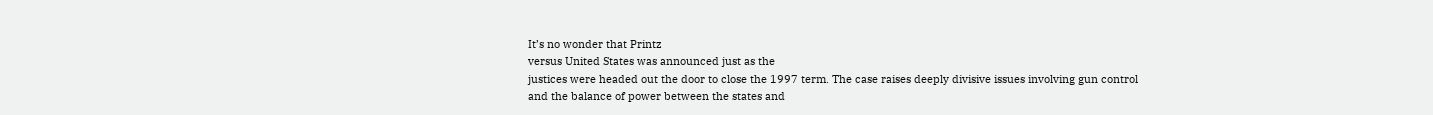It’s no wonder that Printz
versus United States was announced just as the
justices were headed out the door to close the 1997 term. The case raises deeply divisive issues involving gun control
and the balance of power between the states and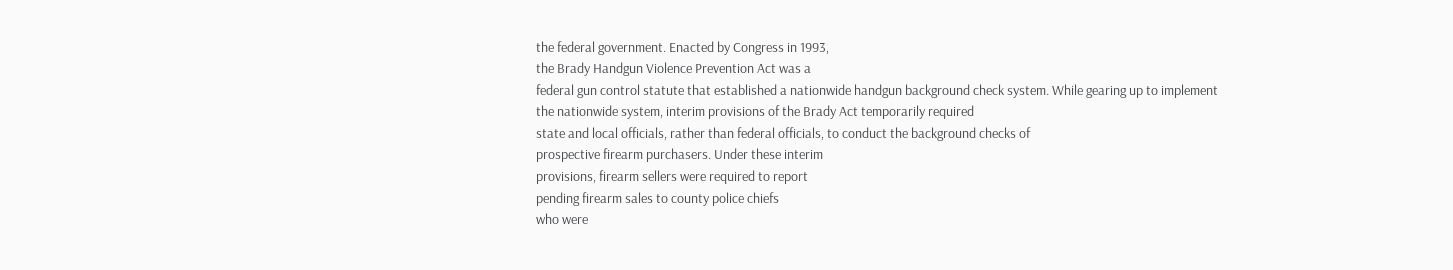the federal government. Enacted by Congress in 1993,
the Brady Handgun Violence Prevention Act was a
federal gun control statute that established a nationwide handgun background check system. While gearing up to implement
the nationwide system, interim provisions of the Brady Act temporarily required
state and local officials, rather than federal officials, to conduct the background checks of
prospective firearm purchasers. Under these interim
provisions, firearm sellers were required to report
pending firearm sales to county police chiefs
who were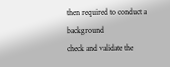then required to conduct a background
check and validate the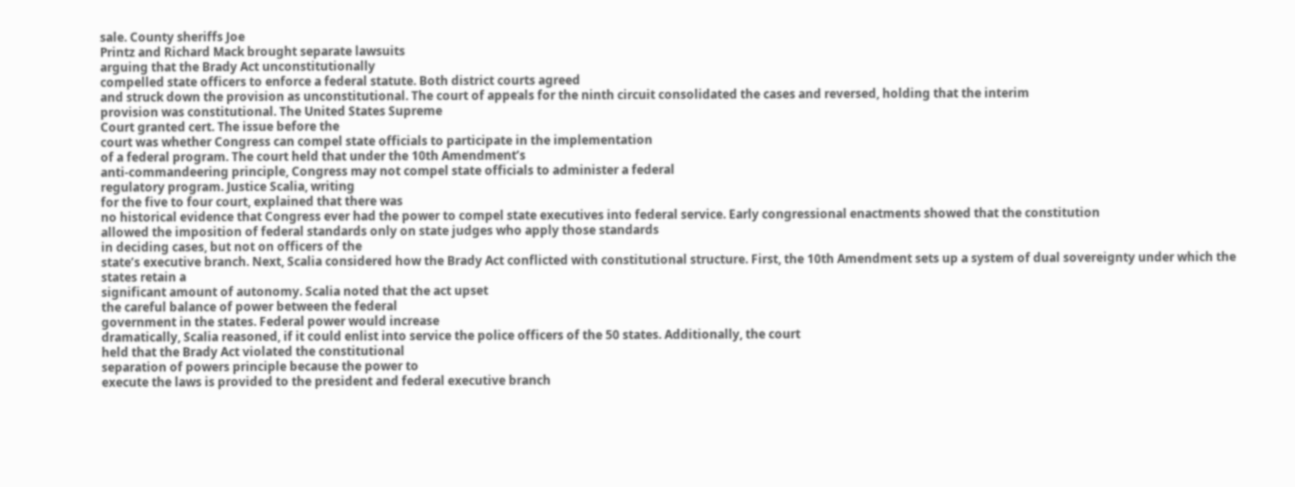sale. County sheriffs Joe
Printz and Richard Mack brought separate lawsuits
arguing that the Brady Act unconstitutionally
compelled state officers to enforce a federal statute. Both district courts agreed
and struck down the provision as unconstitutional. The court of appeals for the ninth circuit consolidated the cases and reversed, holding that the interim
provision was constitutional. The United States Supreme
Court granted cert. The issue before the
court was whether Congress can compel state officials to participate in the implementation
of a federal program. The court held that under the 10th Amendment’s
anti-commandeering principle, Congress may not compel state officials to administer a federal
regulatory program. Justice Scalia, writing
for the five to four court, explained that there was
no historical evidence that Congress ever had the power to compel state executives into federal service. Early congressional enactments showed that the constitution
allowed the imposition of federal standards only on state judges who apply those standards
in deciding cases, but not on officers of the
state’s executive branch. Next, Scalia considered how the Brady Act conflicted with constitutional structure. First, the 10th Amendment sets up a system of dual sovereignty under which the states retain a
significant amount of autonomy. Scalia noted that the act upset
the careful balance of power between the federal
government in the states. Federal power would increase
dramatically, Scalia reasoned, if it could enlist into service the police officers of the 50 states. Additionally, the court
held that the Brady Act violated the constitutional
separation of powers principle because the power to
execute the laws is provided to the president and federal executive branch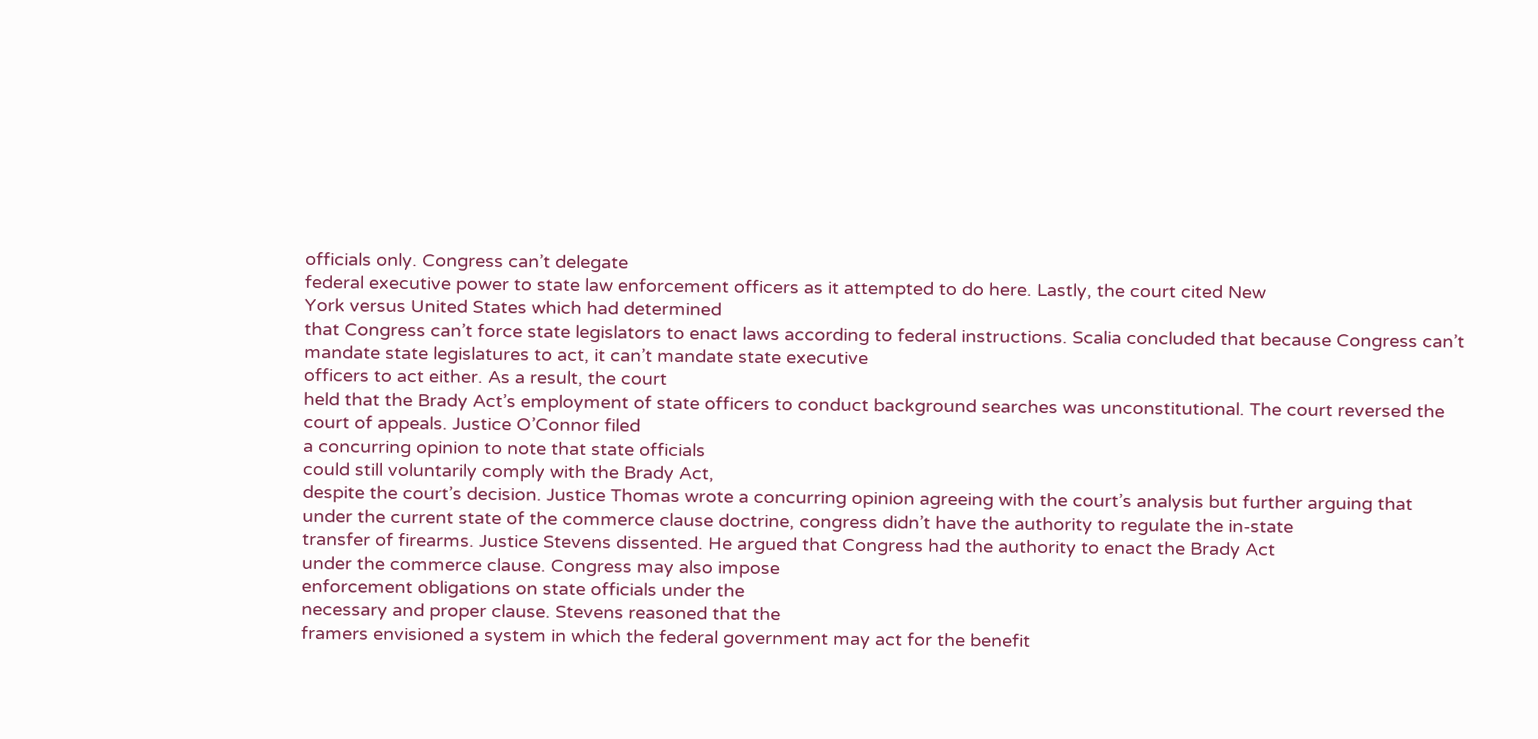officials only. Congress can’t delegate
federal executive power to state law enforcement officers as it attempted to do here. Lastly, the court cited New
York versus United States which had determined
that Congress can’t force state legislators to enact laws according to federal instructions. Scalia concluded that because Congress can’t mandate state legislatures to act, it can’t mandate state executive
officers to act either. As a result, the court
held that the Brady Act’s employment of state officers to conduct background searches was unconstitutional. The court reversed the court of appeals. Justice O’Connor filed
a concurring opinion to note that state officials
could still voluntarily comply with the Brady Act,
despite the court’s decision. Justice Thomas wrote a concurring opinion agreeing with the court’s analysis but further arguing that
under the current state of the commerce clause doctrine, congress didn’t have the authority to regulate the in-state
transfer of firearms. Justice Stevens dissented. He argued that Congress had the authority to enact the Brady Act
under the commerce clause. Congress may also impose
enforcement obligations on state officials under the
necessary and proper clause. Stevens reasoned that the
framers envisioned a system in which the federal government may act for the benefit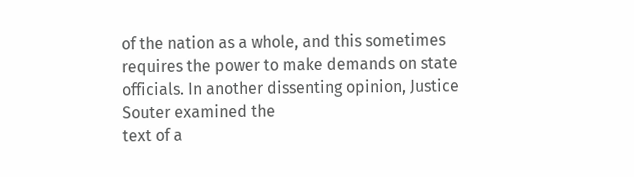of the nation as a whole, and this sometimes requires the power to make demands on state officials. In another dissenting opinion, Justice Souter examined the
text of a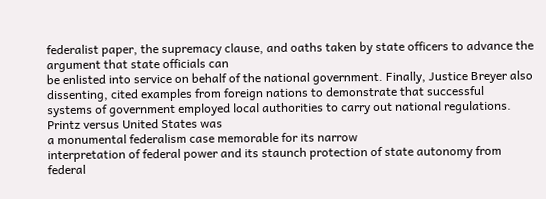federalist paper, the supremacy clause, and oaths taken by state officers to advance the argument that state officials can
be enlisted into service on behalf of the national government. Finally, Justice Breyer also dissenting, cited examples from foreign nations to demonstrate that successful
systems of government employed local authorities to carry out national regulations. Printz versus United States was
a monumental federalism case memorable for its narrow
interpretation of federal power and its staunch protection of state autonomy from federal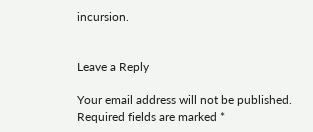incursion.


Leave a Reply

Your email address will not be published. Required fields are marked *